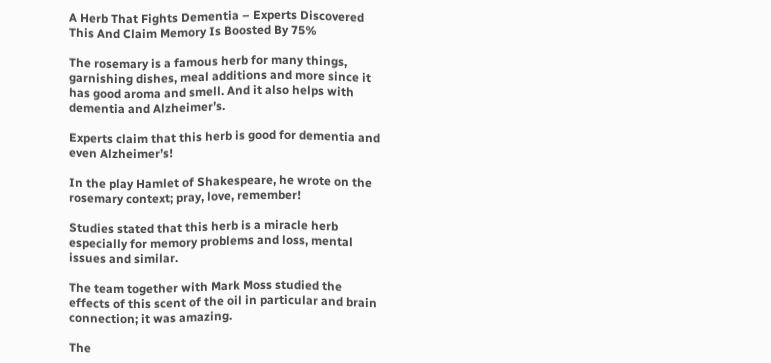A Herb That Fights Dementia – Experts Discovered This And Claim Memory Is Boosted By 75%

The rosemary is a famous herb for many things, garnishing dishes, meal additions and more since it has good aroma and smell. And it also helps with dementia and Alzheimer’s.

Experts claim that this herb is good for dementia and even Alzheimer’s!

In the play Hamlet of Shakespeare, he wrote on the rosemary context; pray, love, remember!

Studies stated that this herb is a miracle herb especially for memory problems and loss, mental issues and similar.

The team together with Mark Moss studied the effects of this scent of the oil in particular and brain connection; it was amazing.

The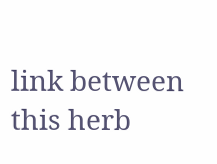link between this herb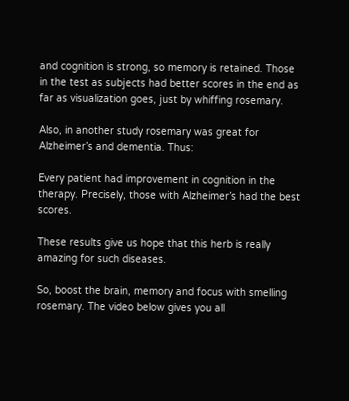and cognition is strong, so memory is retained. Those in the test as subjects had better scores in the end as far as visualization goes, just by whiffing rosemary.

Also, in another study rosemary was great for Alzheimer’s and dementia. Thus:

Every patient had improvement in cognition in the therapy. Precisely, those with Alzheimer’s had the best scores.

These results give us hope that this herb is really amazing for such diseases.

So, boost the brain, memory and focus with smelling rosemary. The video below gives you all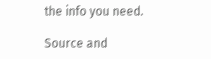the info you need.

Source and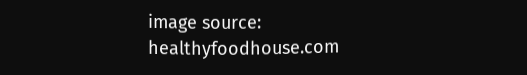image source: healthyfoodhouse.com